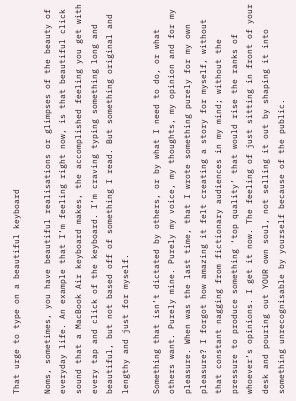That urge to type on a beautiful keyboard

Noms, sometimes, you have beautiful realisations or glimpses of the beauty of everyday life. An example that I’m feeling right now, is that beautiful click sound that a MacBook Air keyboard makes, the accomplished feeling you get with every tap and click of the keyboard. I’m craving typing something long and beautiful, but not based off of something I read. But something original and lengthy and just for myself.

Something that isn’t dictated by others, or by what I need to do, or what others want. Purely mine. Purely my voice, my thoughts, my opinion and for my pleasure. When was the last time, that I wrote something purely for my own pleasure? I forgot how amazing it felt creating a story for myself, without that constant nagging from fictionary audiences in my mind; without the pressure to produce something ‘top quality’ that would rise the ranks of whoever’s opinions. I get it now. The feeling of just sitting in front of your desk and pouring out YOUR own soul, not selling it out by shaping it into something unrecognisable by yourself because of the public.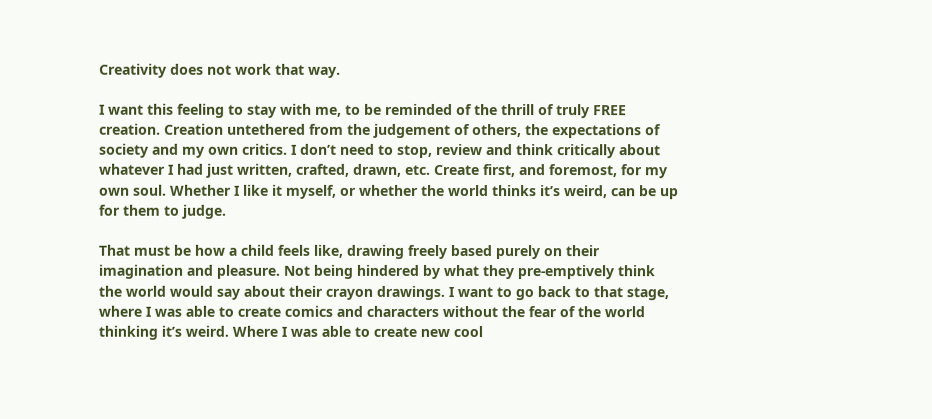Creativity does not work that way.

I want this feeling to stay with me, to be reminded of the thrill of truly FREE creation. Creation untethered from the judgement of others, the expectations of society and my own critics. I don’t need to stop, review and think critically about whatever I had just written, crafted, drawn, etc. Create first, and foremost, for my own soul. Whether I like it myself, or whether the world thinks it’s weird, can be up for them to judge.

That must be how a child feels like, drawing freely based purely on their imagination and pleasure. Not being hindered by what they pre-emptively think the world would say about their crayon drawings. I want to go back to that stage, where I was able to create comics and characters without the fear of the world thinking it’s weird. Where I was able to create new cool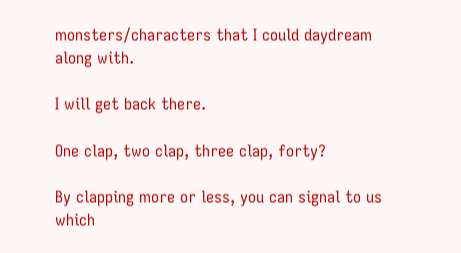monsters/characters that I could daydream along with.

I will get back there.

One clap, two clap, three clap, forty?

By clapping more or less, you can signal to us which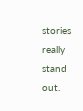stories really stand out.